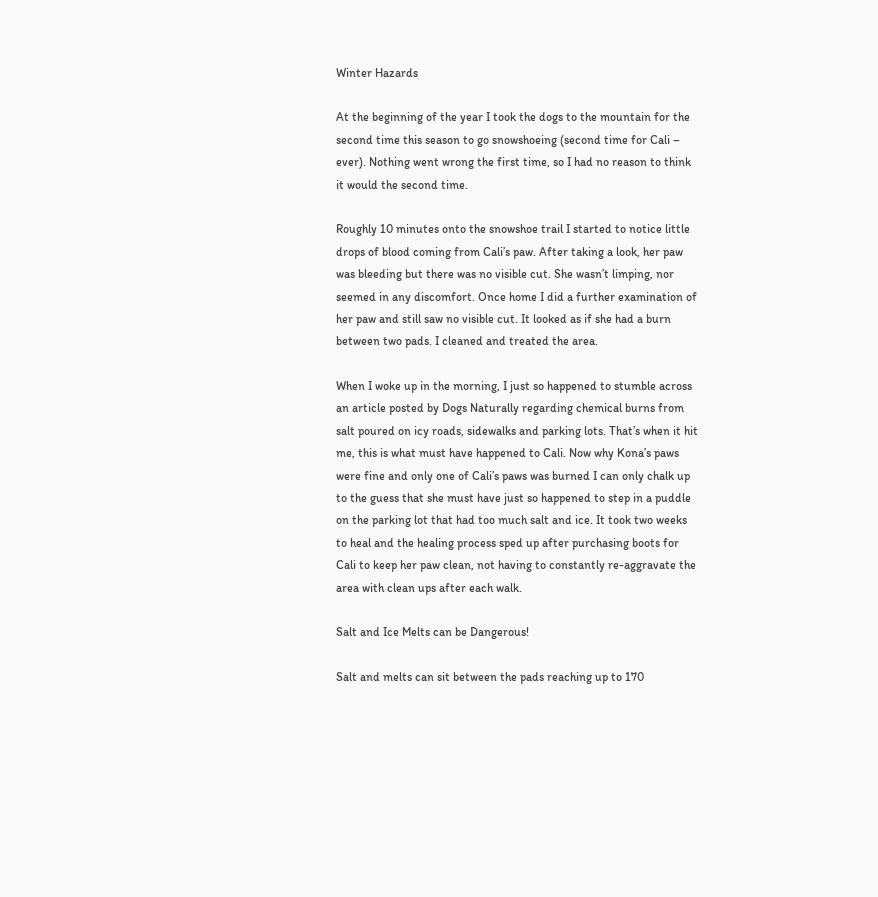Winter Hazards

At the beginning of the year I took the dogs to the mountain for the second time this season to go snowshoeing (second time for Cali – ever). Nothing went wrong the first time, so I had no reason to think it would the second time.

Roughly 10 minutes onto the snowshoe trail I started to notice little drops of blood coming from Cali’s paw. After taking a look, her paw was bleeding but there was no visible cut. She wasn’t limping, nor seemed in any discomfort. Once home I did a further examination of her paw and still saw no visible cut. It looked as if she had a burn between two pads. I cleaned and treated the area.

When I woke up in the morning, I just so happened to stumble across an article posted by Dogs Naturally regarding chemical burns from salt poured on icy roads, sidewalks and parking lots. That’s when it hit me, this is what must have happened to Cali. Now why Kona’s paws were fine and only one of Cali’s paws was burned I can only chalk up to the guess that she must have just so happened to step in a puddle on the parking lot that had too much salt and ice. It took two weeks to heal and the healing process sped up after purchasing boots for Cali to keep her paw clean, not having to constantly re-aggravate the area with clean ups after each walk.

Salt and Ice Melts can be Dangerous!

Salt and melts can sit between the pads reaching up to 170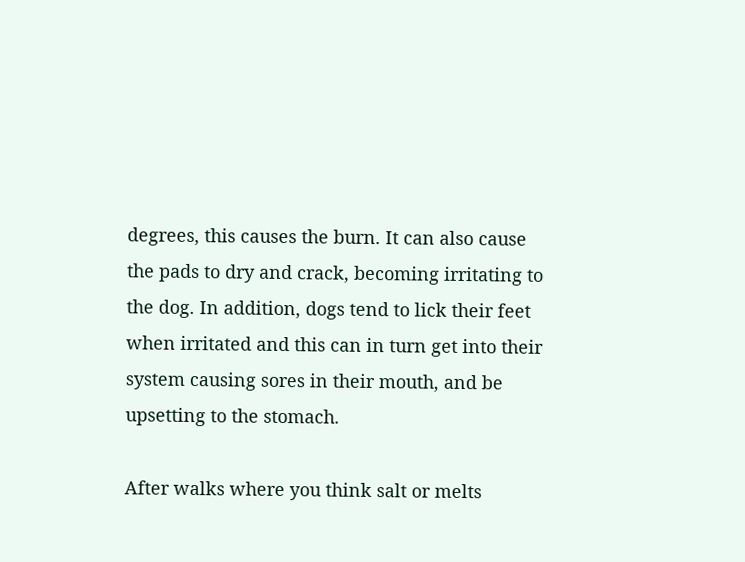degrees, this causes the burn. It can also cause the pads to dry and crack, becoming irritating to the dog. In addition, dogs tend to lick their feet when irritated and this can in turn get into their system causing sores in their mouth, and be upsetting to the stomach.

After walks where you think salt or melts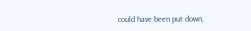could have been put down,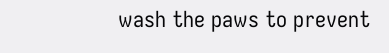wash the paws to prevent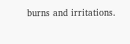burns and irritations.